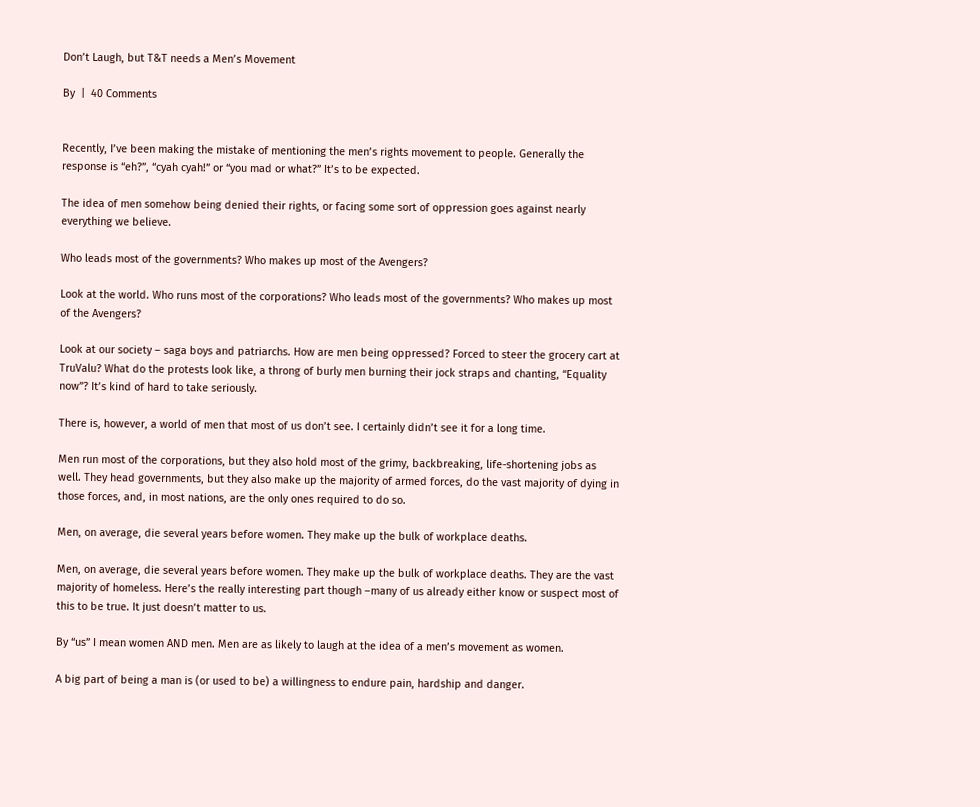Don’t Laugh, but T&T needs a Men’s Movement

By  |  40 Comments


Recently, I’ve been making the mistake of mentioning the men’s rights movement to people. Generally the response is “eh?”, “cyah cyah!” or “you mad or what?” It’s to be expected.

The idea of men somehow being denied their rights, or facing some sort of oppression goes against nearly everything we believe.

Who leads most of the governments? Who makes up most of the Avengers?

Look at the world. Who runs most of the corporations? Who leads most of the governments? Who makes up most of the Avengers?

Look at our society – saga boys and patriarchs. How are men being oppressed? Forced to steer the grocery cart at TruValu? What do the protests look like, a throng of burly men burning their jock straps and chanting, “Equality now”? It’s kind of hard to take seriously.

There is, however, a world of men that most of us don’t see. I certainly didn’t see it for a long time.

Men run most of the corporations, but they also hold most of the grimy, backbreaking, life-shortening jobs as well. They head governments, but they also make up the majority of armed forces, do the vast majority of dying in those forces, and, in most nations, are the only ones required to do so.

Men, on average, die several years before women. They make up the bulk of workplace deaths.

Men, on average, die several years before women. They make up the bulk of workplace deaths. They are the vast majority of homeless. Here’s the really interesting part though –many of us already either know or suspect most of this to be true. It just doesn’t matter to us.

By “us” I mean women AND men. Men are as likely to laugh at the idea of a men’s movement as women.

A big part of being a man is (or used to be) a willingness to endure pain, hardship and danger.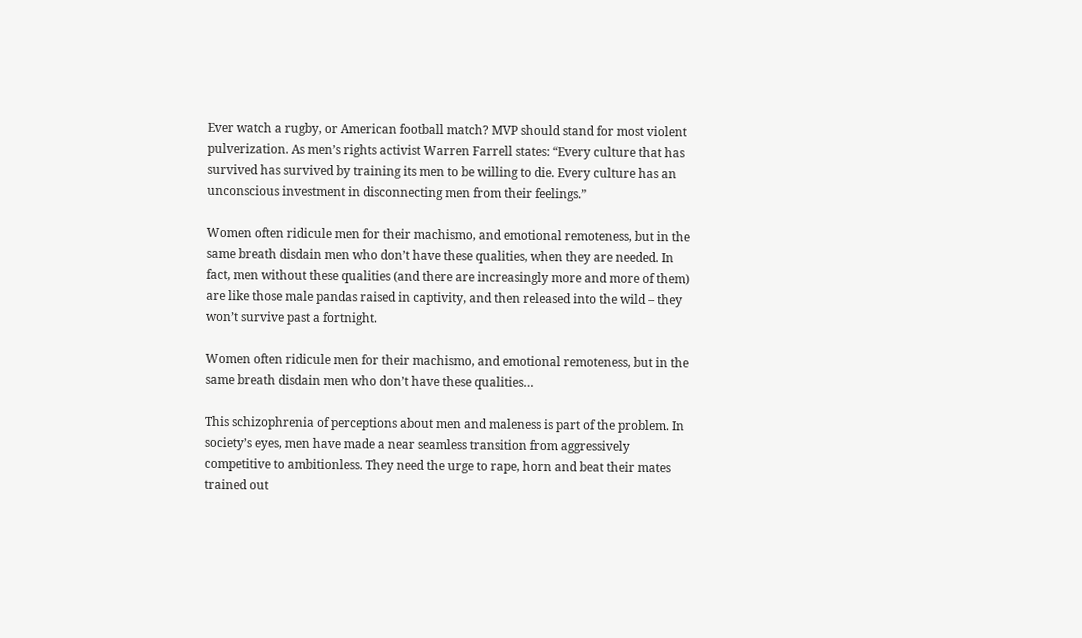Ever watch a rugby, or American football match? MVP should stand for most violent pulverization. As men’s rights activist Warren Farrell states: “Every culture that has survived has survived by training its men to be willing to die. Every culture has an unconscious investment in disconnecting men from their feelings.”

Women often ridicule men for their machismo, and emotional remoteness, but in the same breath disdain men who don’t have these qualities, when they are needed. In fact, men without these qualities (and there are increasingly more and more of them) are like those male pandas raised in captivity, and then released into the wild – they won’t survive past a fortnight.

Women often ridicule men for their machismo, and emotional remoteness, but in the same breath disdain men who don’t have these qualities…

This schizophrenia of perceptions about men and maleness is part of the problem. In society’s eyes, men have made a near seamless transition from aggressively competitive to ambitionless. They need the urge to rape, horn and beat their mates trained out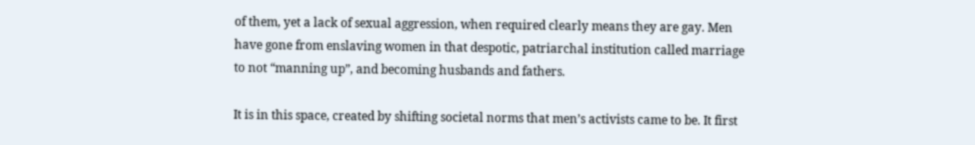of them, yet a lack of sexual aggression, when required clearly means they are gay. Men have gone from enslaving women in that despotic, patriarchal institution called marriage to not “manning up”, and becoming husbands and fathers.

It is in this space, created by shifting societal norms that men’s activists came to be. It first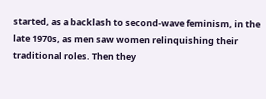started, as a backlash to second-wave feminism, in the late 1970s, as men saw women relinquishing their traditional roles. Then they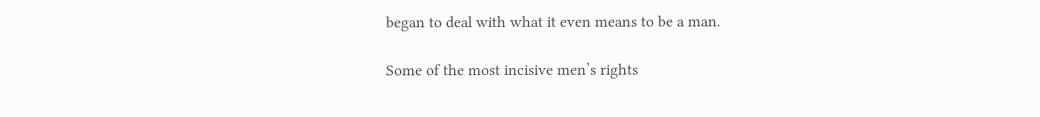began to deal with what it even means to be a man.

Some of the most incisive men’s rights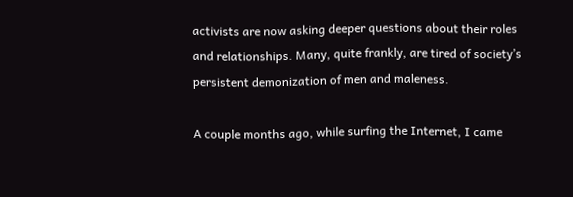activists are now asking deeper questions about their roles and relationships. Many, quite frankly, are tired of society’s persistent demonization of men and maleness.

A couple months ago, while surfing the Internet, I came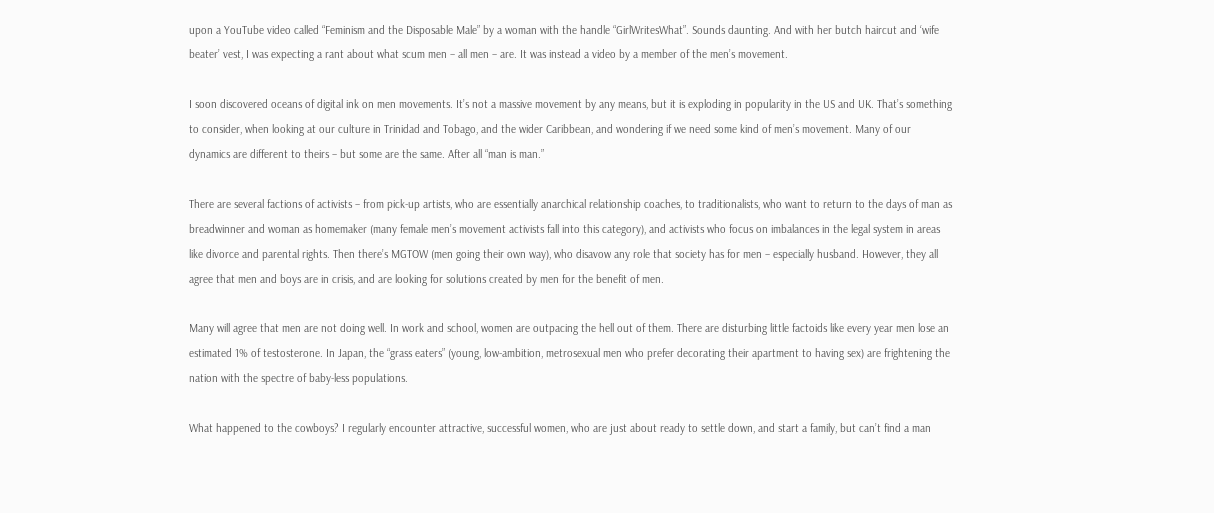upon a YouTube video called “Feminism and the Disposable Male” by a woman with the handle “GirlWritesWhat”. Sounds daunting. And with her butch haircut and ‘wife beater’ vest, I was expecting a rant about what scum men – all men – are. It was instead a video by a member of the men’s movement.

I soon discovered oceans of digital ink on men movements. It’s not a massive movement by any means, but it is exploding in popularity in the US and UK. That’s something to consider, when looking at our culture in Trinidad and Tobago, and the wider Caribbean, and wondering if we need some kind of men’s movement. Many of our dynamics are different to theirs – but some are the same. After all “man is man.”

There are several factions of activists – from pick-up artists, who are essentially anarchical relationship coaches, to traditionalists, who want to return to the days of man as breadwinner and woman as homemaker (many female men’s movement activists fall into this category), and activists who focus on imbalances in the legal system in areas like divorce and parental rights. Then there’s MGTOW (men going their own way), who disavow any role that society has for men – especially husband. However, they all agree that men and boys are in crisis, and are looking for solutions created by men for the benefit of men.

Many will agree that men are not doing well. In work and school, women are outpacing the hell out of them. There are disturbing little factoids like every year men lose an estimated 1% of testosterone. In Japan, the “grass eaters” (young, low-ambition, metrosexual men who prefer decorating their apartment to having sex) are frightening the nation with the spectre of baby-less populations.

What happened to the cowboys? I regularly encounter attractive, successful women, who are just about ready to settle down, and start a family, but can’t find a man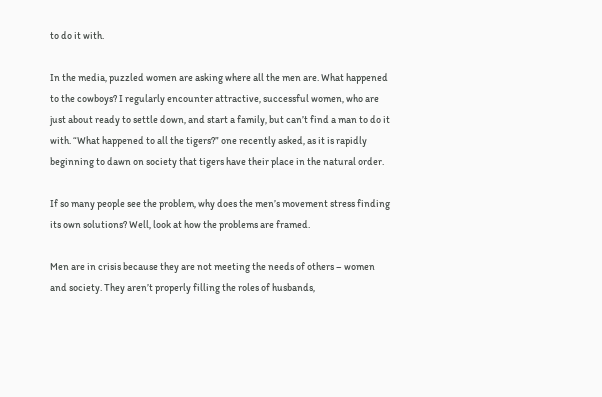to do it with.

In the media, puzzled women are asking where all the men are. What happened to the cowboys? I regularly encounter attractive, successful women, who are just about ready to settle down, and start a family, but can’t find a man to do it with. “What happened to all the tigers?” one recently asked, as it is rapidly beginning to dawn on society that tigers have their place in the natural order.

If so many people see the problem, why does the men’s movement stress finding its own solutions? Well, look at how the problems are framed.

Men are in crisis because they are not meeting the needs of others – women and society. They aren’t properly filling the roles of husbands,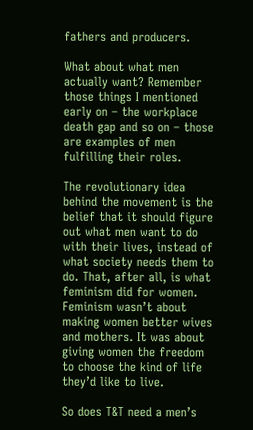fathers and producers.

What about what men actually want? Remember those things I mentioned early on – the workplace death gap and so on – those are examples of men fulfilling their roles.

The revolutionary idea behind the movement is the belief that it should figure out what men want to do with their lives, instead of what society needs them to do. That, after all, is what feminism did for women. Feminism wasn’t about making women better wives and mothers. It was about giving women the freedom to choose the kind of life they’d like to live.

So does T&T need a men’s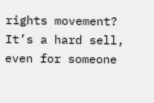rights movement? It’s a hard sell, even for someone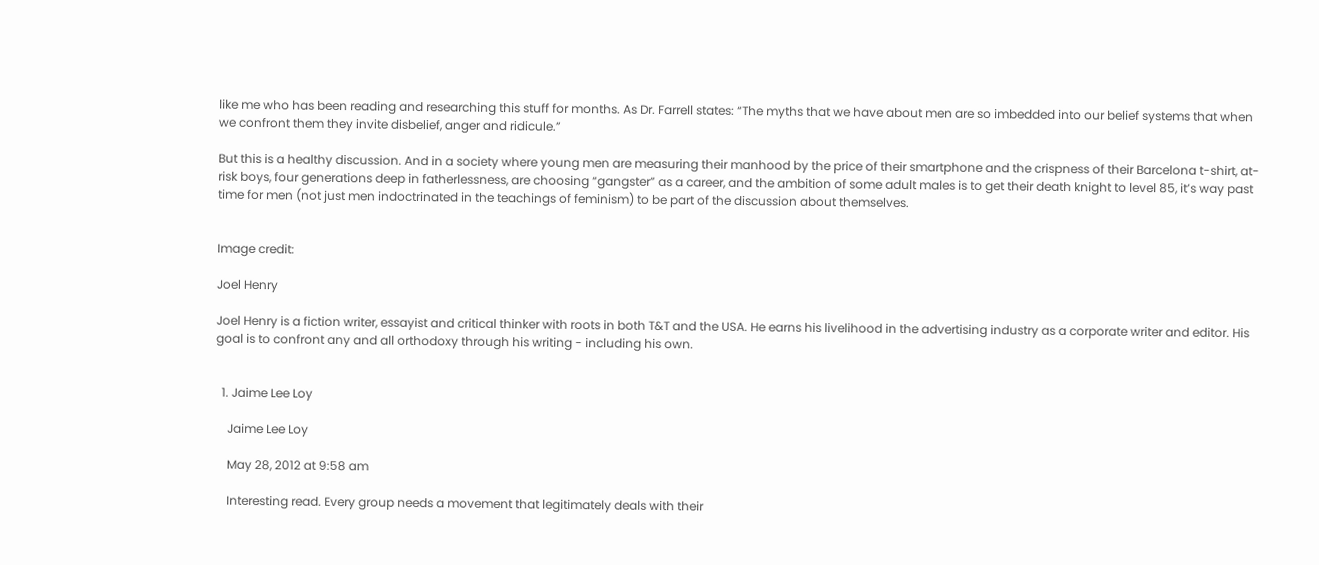like me who has been reading and researching this stuff for months. As Dr. Farrell states: “The myths that we have about men are so imbedded into our belief systems that when we confront them they invite disbelief, anger and ridicule.”

But this is a healthy discussion. And in a society where young men are measuring their manhood by the price of their smartphone and the crispness of their Barcelona t-shirt, at-risk boys, four generations deep in fatherlessness, are choosing “gangster” as a career, and the ambition of some adult males is to get their death knight to level 85, it’s way past time for men (not just men indoctrinated in the teachings of feminism) to be part of the discussion about themselves.


Image credit:

Joel Henry

Joel Henry is a fiction writer, essayist and critical thinker with roots in both T&T and the USA. He earns his livelihood in the advertising industry as a corporate writer and editor. His goal is to confront any and all orthodoxy through his writing - including his own.


  1. Jaime Lee Loy

    Jaime Lee Loy

    May 28, 2012 at 9:58 am

    Interesting read. Every group needs a movement that legitimately deals with their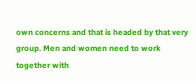own concerns and that is headed by that very group. Men and women need to work together with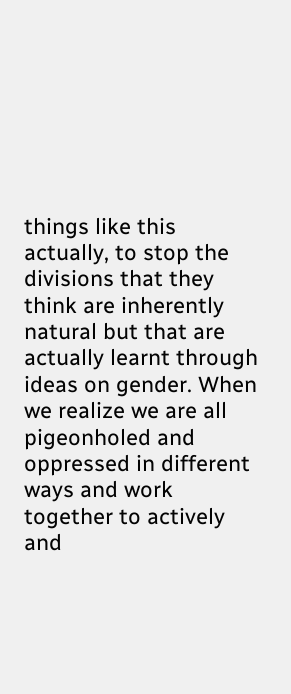things like this actually, to stop the divisions that they think are inherently natural but that are actually learnt through ideas on gender. When we realize we are all pigeonholed and oppressed in different ways and work together to actively and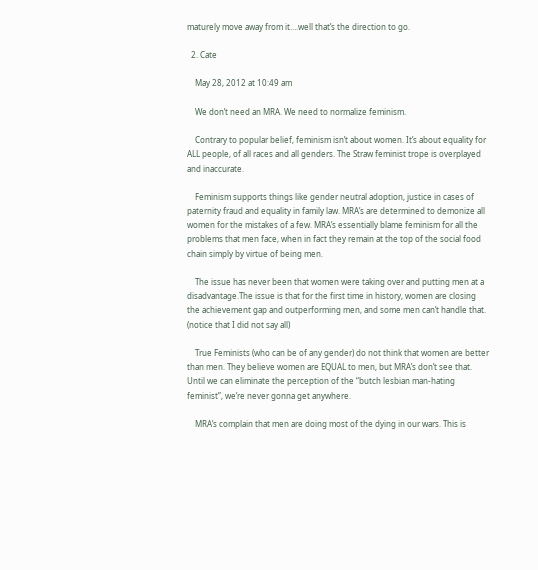maturely move away from it….well that’s the direction to go.

  2. Cate

    May 28, 2012 at 10:49 am

    We don’t need an MRA. We need to normalize feminism.

    Contrary to popular belief, feminism isn’t about women. It’s about equality for ALL people, of all races and all genders. The Straw feminist trope is overplayed and inaccurate.

    Feminism supports things like gender neutral adoption, justice in cases of paternity fraud and equality in family law. MRA’s are determined to demonize all women for the mistakes of a few. MRA’s essentially blame feminism for all the problems that men face, when in fact they remain at the top of the social food chain simply by virtue of being men.

    The issue has never been that women were taking over and putting men at a disadvantage.The issue is that for the first time in history, women are closing the achievement gap and outperforming men, and some men can’t handle that. (notice that I did not say all)

    True Feminists (who can be of any gender) do not think that women are better than men. They believe women are EQUAL to men, but MRA’s don’t see that. Until we can eliminate the perception of the “butch lesbian man-hating feminist”, we’re never gonna get anywhere.

    MRA’s complain that men are doing most of the dying in our wars. This is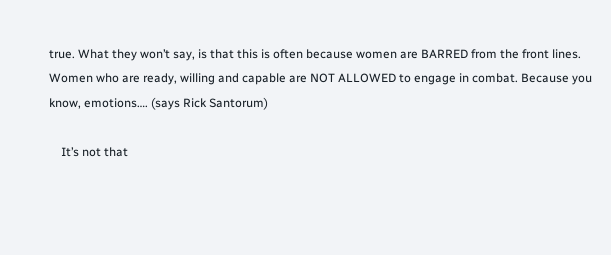true. What they won’t say, is that this is often because women are BARRED from the front lines. Women who are ready, willing and capable are NOT ALLOWED to engage in combat. Because you know, emotions…. (says Rick Santorum)

    It’s not that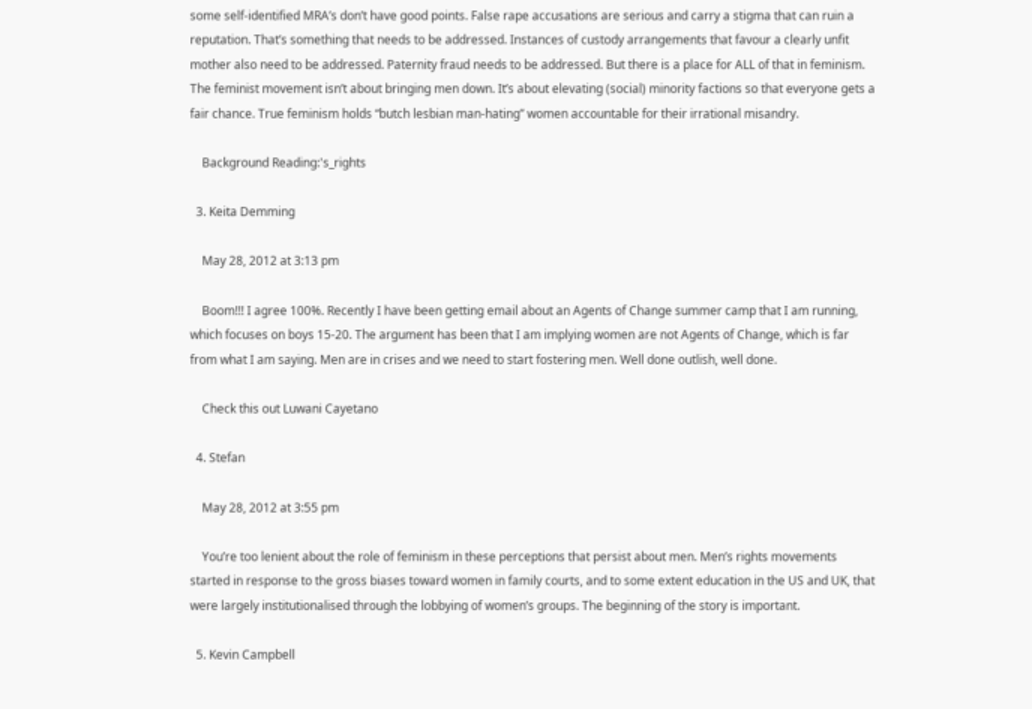some self-identified MRA’s don’t have good points. False rape accusations are serious and carry a stigma that can ruin a reputation. That’s something that needs to be addressed. Instances of custody arrangements that favour a clearly unfit mother also need to be addressed. Paternity fraud needs to be addressed. But there is a place for ALL of that in feminism. The feminist movement isn’t about bringing men down. It’s about elevating (social) minority factions so that everyone gets a fair chance. True feminism holds “butch lesbian man-hating” women accountable for their irrational misandry.

    Background Reading:'s_rights

  3. Keita Demming

    May 28, 2012 at 3:13 pm

    Boom!!! I agree 100%. Recently I have been getting email about an Agents of Change summer camp that I am running, which focuses on boys 15-20. The argument has been that I am implying women are not Agents of Change, which is far from what I am saying. Men are in crises and we need to start fostering men. Well done outlish, well done.

    Check this out Luwani Cayetano

  4. Stefan

    May 28, 2012 at 3:55 pm

    You’re too lenient about the role of feminism in these perceptions that persist about men. Men’s rights movements started in response to the gross biases toward women in family courts, and to some extent education in the US and UK, that were largely institutionalised through the lobbying of women’s groups. The beginning of the story is important.

  5. Kevin Campbell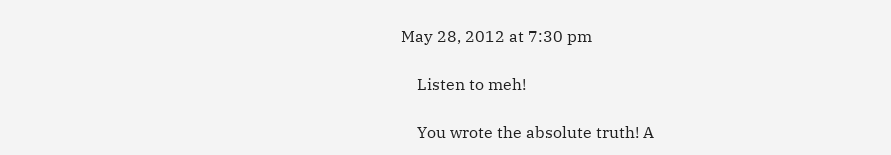May 28, 2012 at 7:30 pm

    Listen to meh!

    You wrote the absolute truth! A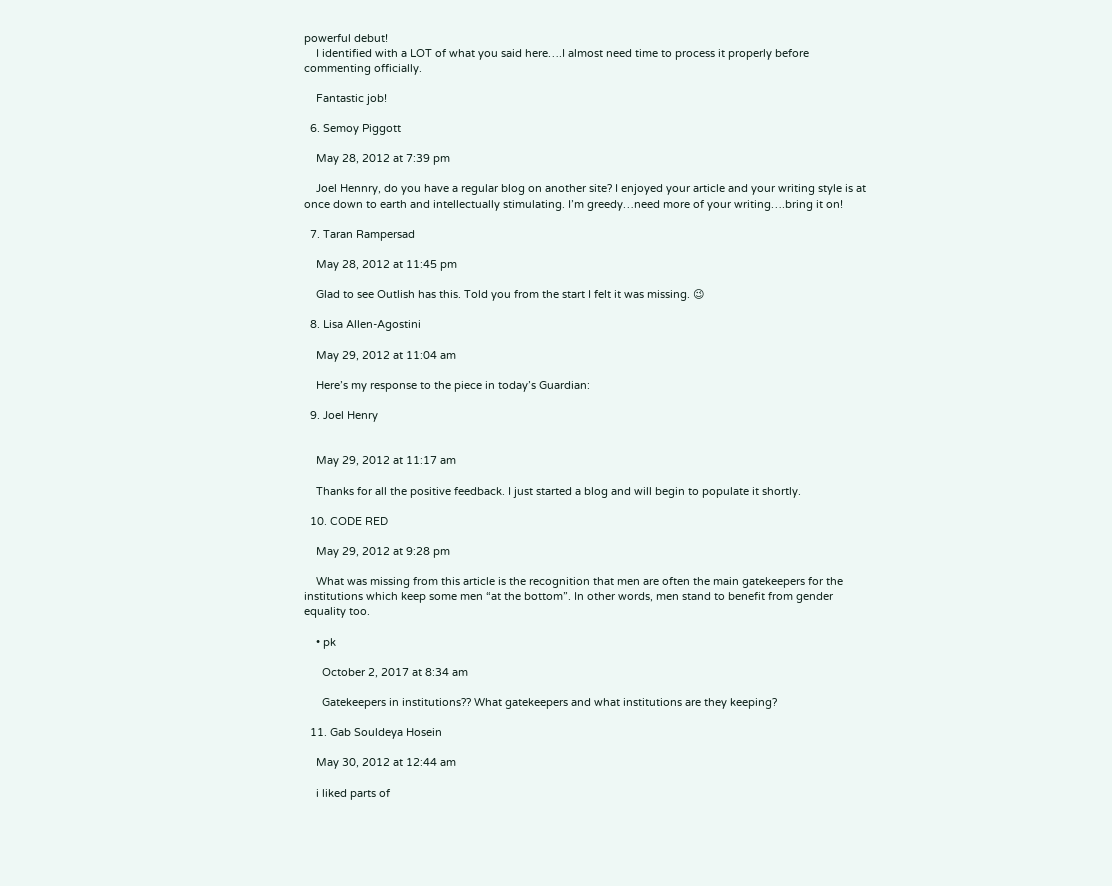powerful debut!
    I identified with a LOT of what you said here….I almost need time to process it properly before commenting officially.

    Fantastic job!

  6. Semoy Piggott

    May 28, 2012 at 7:39 pm

    Joel Hennry, do you have a regular blog on another site? I enjoyed your article and your writing style is at once down to earth and intellectually stimulating. I’m greedy…need more of your writing….bring it on!

  7. Taran Rampersad

    May 28, 2012 at 11:45 pm

    Glad to see Outlish has this. Told you from the start I felt it was missing. 😉

  8. Lisa Allen-Agostini

    May 29, 2012 at 11:04 am

    Here’s my response to the piece in today’s Guardian:

  9. Joel Henry


    May 29, 2012 at 11:17 am

    Thanks for all the positive feedback. I just started a blog and will begin to populate it shortly.

  10. CODE RED

    May 29, 2012 at 9:28 pm

    What was missing from this article is the recognition that men are often the main gatekeepers for the institutions which keep some men “at the bottom”. In other words, men stand to benefit from gender equality too.

    • pk

      October 2, 2017 at 8:34 am

      Gatekeepers in institutions?? What gatekeepers and what institutions are they keeping?

  11. Gab Souldeya Hosein

    May 30, 2012 at 12:44 am

    i liked parts of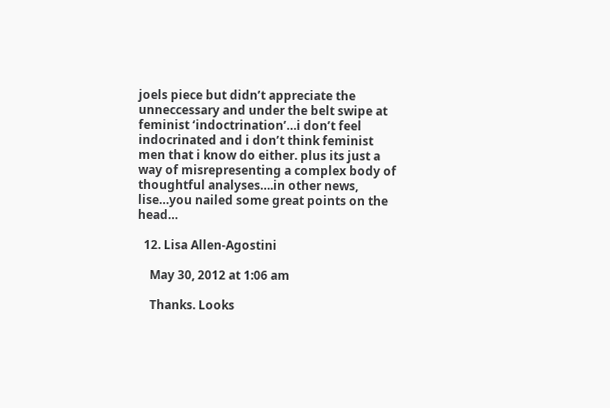joels piece but didn’t appreciate the unneccessary and under the belt swipe at feminist ‘indoctrination’…i don’t feel indocrinated and i don’t think feminist men that i know do either. plus its just a way of misrepresenting a complex body of thoughtful analyses….in other news, lise…you nailed some great points on the head…

  12. Lisa Allen-Agostini

    May 30, 2012 at 1:06 am

    Thanks. Looks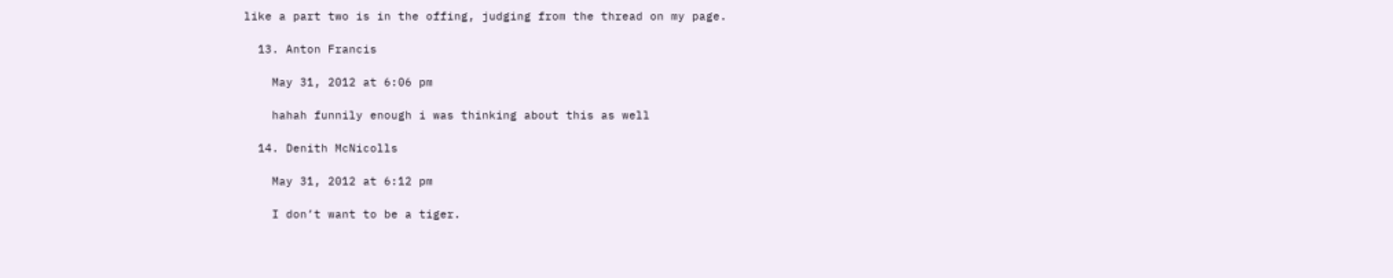like a part two is in the offing, judging from the thread on my page.

  13. Anton Francis

    May 31, 2012 at 6:06 pm

    hahah funnily enough i was thinking about this as well

  14. Denith McNicolls

    May 31, 2012 at 6:12 pm

    I don’t want to be a tiger.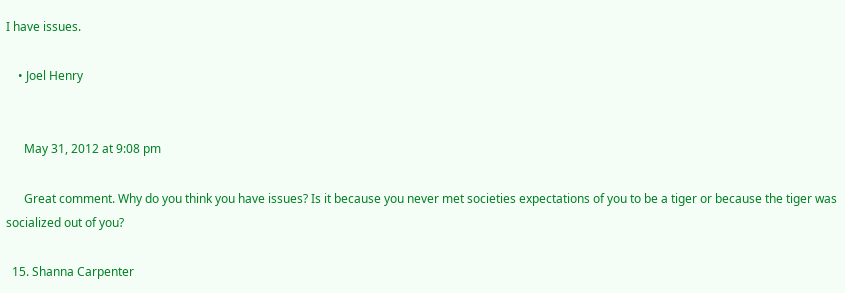I have issues.

    • Joel Henry


      May 31, 2012 at 9:08 pm

      Great comment. Why do you think you have issues? Is it because you never met societies expectations of you to be a tiger or because the tiger was socialized out of you?

  15. Shanna Carpenter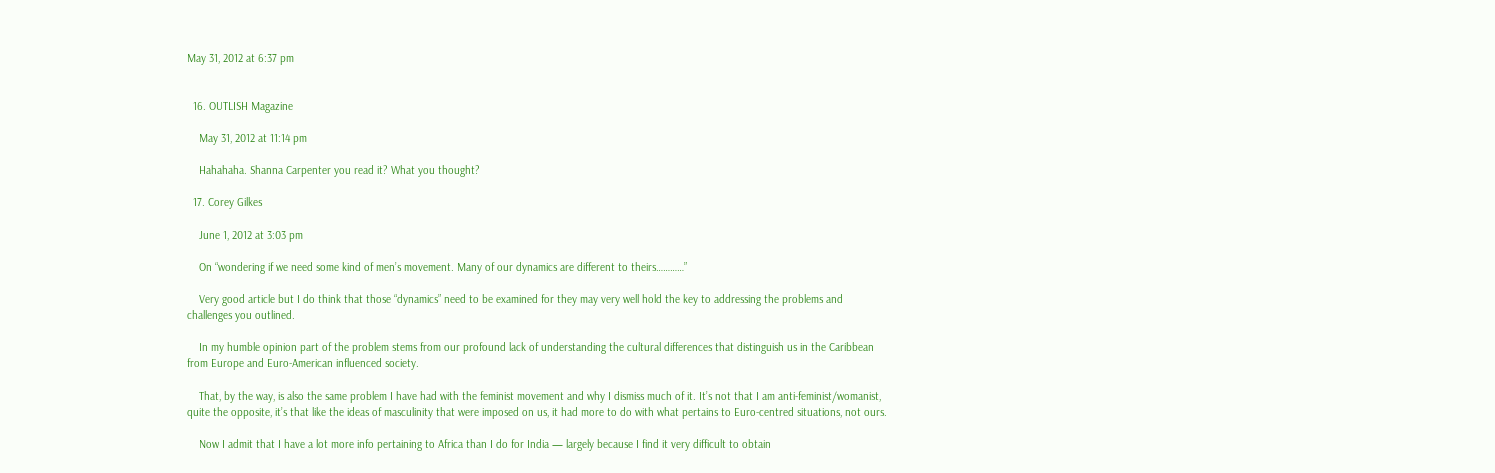May 31, 2012 at 6:37 pm


  16. OUTLISH Magazine

    May 31, 2012 at 11:14 pm

    Hahahaha. Shanna Carpenter you read it? What you thought?

  17. Corey Gilkes

    June 1, 2012 at 3:03 pm

    On “wondering if we need some kind of men’s movement. Many of our dynamics are different to theirs…………”

    Very good article but I do think that those “dynamics” need to be examined for they may very well hold the key to addressing the problems and challenges you outlined.

    In my humble opinion part of the problem stems from our profound lack of understanding the cultural differences that distinguish us in the Caribbean from Europe and Euro-American influenced society.

    That, by the way, is also the same problem I have had with the feminist movement and why I dismiss much of it. It’s not that I am anti-feminist/womanist, quite the opposite, it’s that like the ideas of masculinity that were imposed on us, it had more to do with what pertains to Euro-centred situations, not ours.

    Now I admit that I have a lot more info pertaining to Africa than I do for India — largely because I find it very difficult to obtain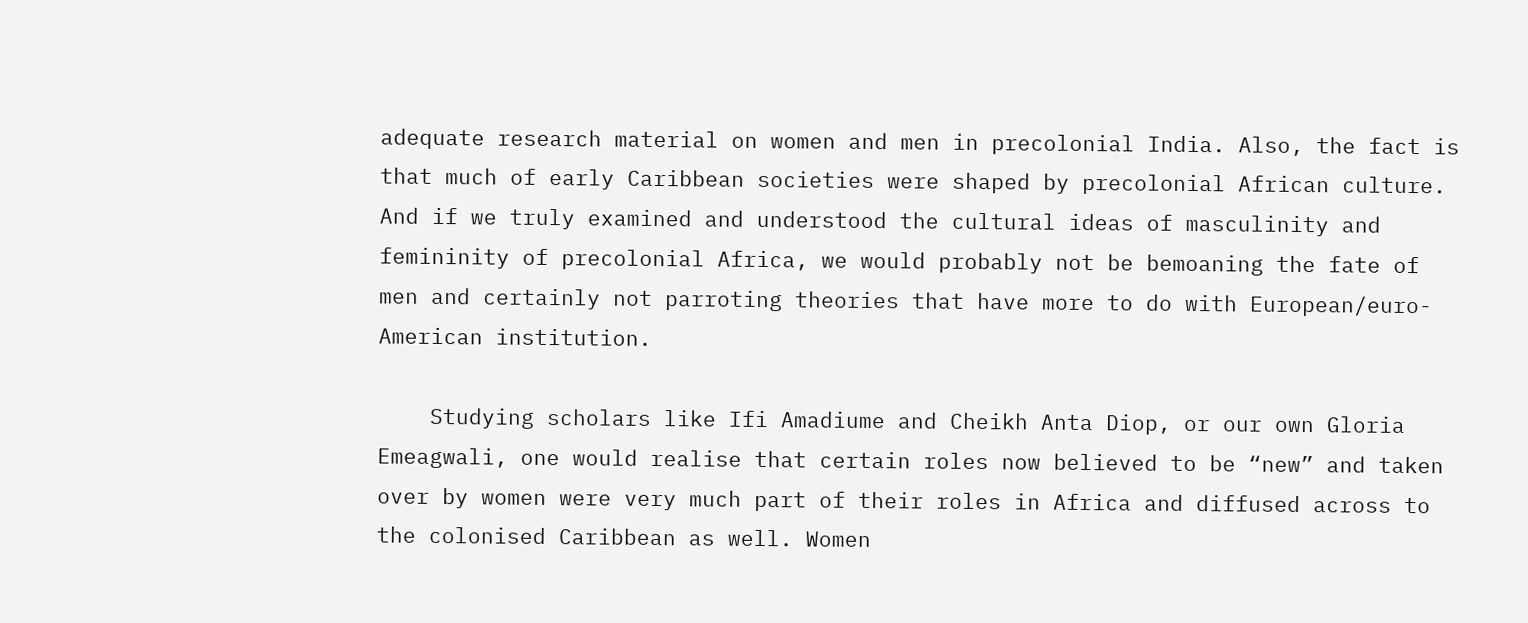adequate research material on women and men in precolonial India. Also, the fact is that much of early Caribbean societies were shaped by precolonial African culture. And if we truly examined and understood the cultural ideas of masculinity and femininity of precolonial Africa, we would probably not be bemoaning the fate of men and certainly not parroting theories that have more to do with European/euro-American institution.

    Studying scholars like Ifi Amadiume and Cheikh Anta Diop, or our own Gloria Emeagwali, one would realise that certain roles now believed to be “new” and taken over by women were very much part of their roles in Africa and diffused across to the colonised Caribbean as well. Women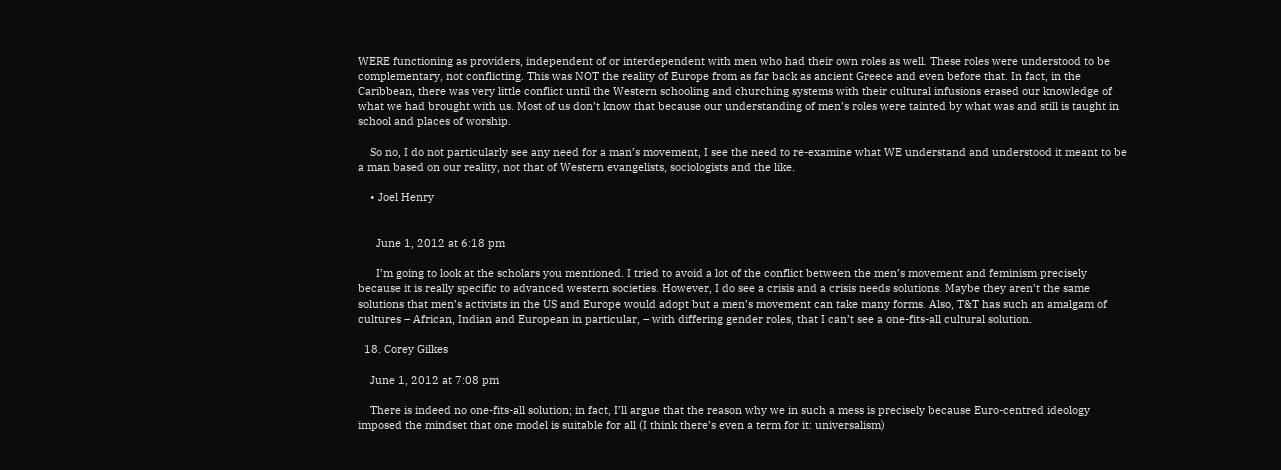WERE functioning as providers, independent of or interdependent with men who had their own roles as well. These roles were understood to be complementary, not conflicting. This was NOT the reality of Europe from as far back as ancient Greece and even before that. In fact, in the Caribbean, there was very little conflict until the Western schooling and churching systems with their cultural infusions erased our knowledge of what we had brought with us. Most of us don’t know that because our understanding of men’s roles were tainted by what was and still is taught in school and places of worship.

    So no, I do not particularly see any need for a man’s movement, I see the need to re-examine what WE understand and understood it meant to be a man based on our reality, not that of Western evangelists, sociologists and the like.

    • Joel Henry


      June 1, 2012 at 6:18 pm

      I’m going to look at the scholars you mentioned. I tried to avoid a lot of the conflict between the men’s movement and feminism precisely because it is really specific to advanced western societies. However, I do see a crisis and a crisis needs solutions. Maybe they aren’t the same solutions that men’s activists in the US and Europe would adopt but a men’s movement can take many forms. Also, T&T has such an amalgam of cultures – African, Indian and European in particular, – with differing gender roles, that I can’t see a one-fits-all cultural solution.

  18. Corey Gilkes

    June 1, 2012 at 7:08 pm

    There is indeed no one-fits-all solution; in fact, I’ll argue that the reason why we in such a mess is precisely because Euro-centred ideology imposed the mindset that one model is suitable for all (I think there’s even a term for it: universalism)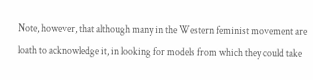Note, however, that although many in the Western feminist movement are loath to acknowledge it, in looking for models from which they could take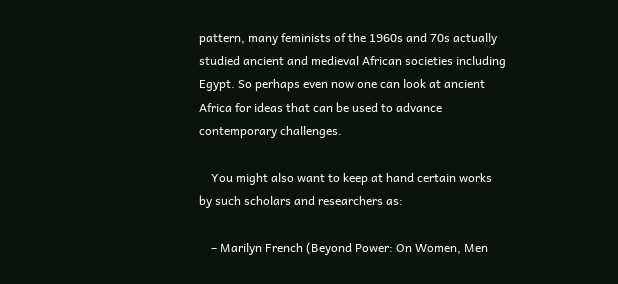pattern, many feminists of the 1960s and 70s actually studied ancient and medieval African societies including Egypt. So perhaps even now one can look at ancient Africa for ideas that can be used to advance contemporary challenges.

    You might also want to keep at hand certain works by such scholars and researchers as:

    – Marilyn French (Beyond Power: On Women, Men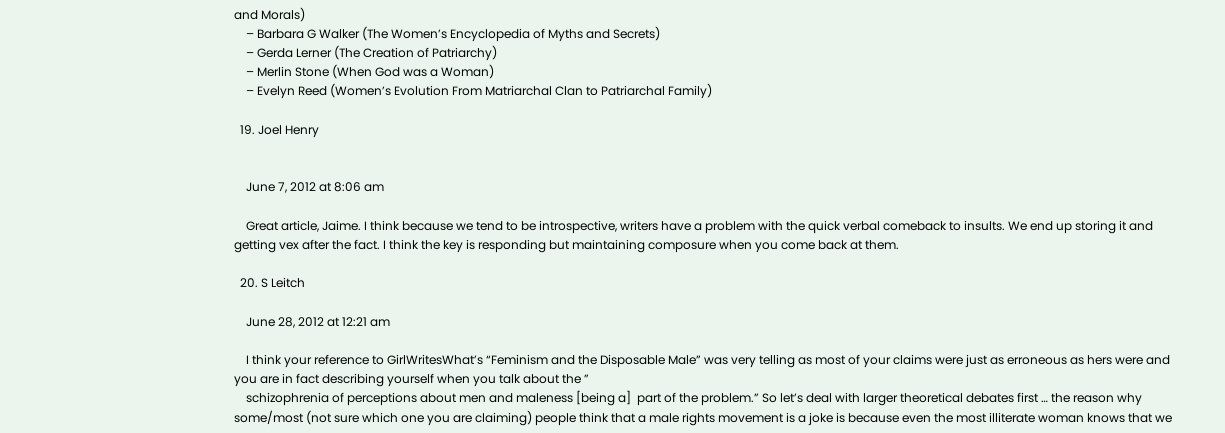and Morals)
    – Barbara G Walker (The Women’s Encyclopedia of Myths and Secrets)
    – Gerda Lerner (The Creation of Patriarchy)
    – Merlin Stone (When God was a Woman)
    – Evelyn Reed (Women’s Evolution From Matriarchal Clan to Patriarchal Family)

  19. Joel Henry


    June 7, 2012 at 8:06 am

    Great article, Jaime. I think because we tend to be introspective, writers have a problem with the quick verbal comeback to insults. We end up storing it and getting vex after the fact. I think the key is responding but maintaining composure when you come back at them.

  20. S Leitch

    June 28, 2012 at 12:21 am

    I think your reference to GirlWritesWhat’s “Feminism and the Disposable Male” was very telling as most of your claims were just as erroneous as hers were and you are in fact describing yourself when you talk about the ”
    schizophrenia of perceptions about men and maleness [being a]  part of the problem.” So let’s deal with larger theoretical debates first … the reason why some/most (not sure which one you are claiming) people think that a male rights movement is a joke is because even the most illiterate woman knows that we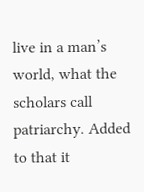live in a man’s world, what the scholars call patriarchy. Added to that it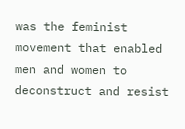was the feminist movement that enabled men and women to deconstruct and resist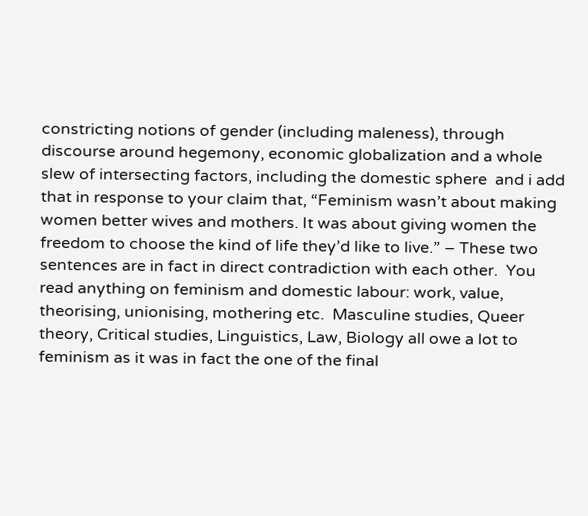constricting notions of gender (including maleness), through discourse around hegemony, economic globalization and a whole slew of intersecting factors, including the domestic sphere  and i add that in response to your claim that, “Feminism wasn’t about making women better wives and mothers. It was about giving women the freedom to choose the kind of life they’d like to live.” – These two sentences are in fact in direct contradiction with each other.  You read anything on feminism and domestic labour: work, value, theorising, unionising, mothering etc.  Masculine studies, Queer theory, Critical studies, Linguistics, Law, Biology all owe a lot to feminism as it was in fact the one of the final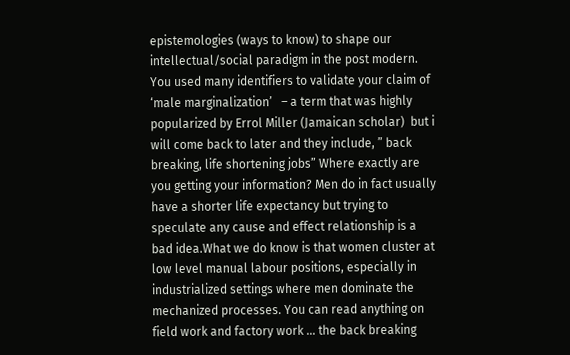epistemologies (ways to know) to shape our intellectual/social paradigm in the post modern. You used many identifiers to validate your claim of ‘male marginalization’   – a term that was highly popularized by Errol Miller (Jamaican scholar)  but i will come back to later and they include, ” back breaking, life shortening jobs” Where exactly are you getting your information? Men do in fact usually have a shorter life expectancy but trying to speculate any cause and effect relationship is a bad idea.What we do know is that women cluster at low level manual labour positions, especially in industrialized settings where men dominate the mechanized processes. You can read anything on field work and factory work … the back breaking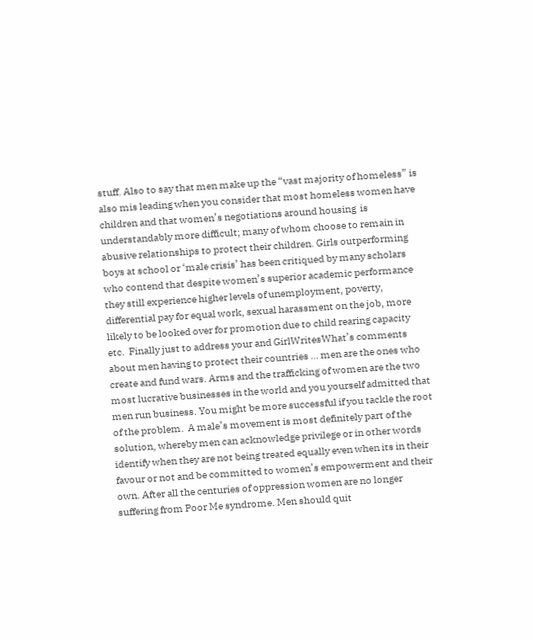stuff. Also to say that men make up the “vast majority of homeless” is also mis leading when you consider that most homeless women have children and that women’s negotiations around housing  is understandably more difficult; many of whom choose to remain in abusive relationships to protect their children. Girls outperforming boys at school or ‘male crisis’ has been critiqued by many scholars who contend that despite women’s superior academic performance they still experience higher levels of unemployment, poverty, differential pay for equal work, sexual harassment on the job, more likely to be looked over for promotion due to child rearing capacity etc.  Finally just to address your and GirlWritesWhat’s comments about men having to protect their countries … men are the ones who create and fund wars. Arms and the trafficking of women are the two most lucrative businesses in the world and you yourself admitted that men run business. You might be more successful if you tackle the root of the problem.  A male’s movement is most definitely part of the solution, whereby men can acknowledge privilege or in other words identify when they are not being treated equally even when its in their favour or not and be committed to women’s empowerment and their own. After all the centuries of oppression women are no longer suffering from Poor Me syndrome. Men should quit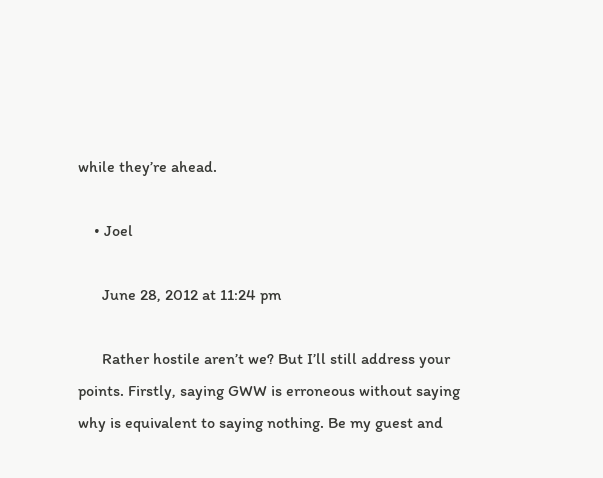while they’re ahead.

    • Joel

      June 28, 2012 at 11:24 pm

      Rather hostile aren’t we? But I’ll still address your points. Firstly, saying GWW is erroneous without saying why is equivalent to saying nothing. Be my guest and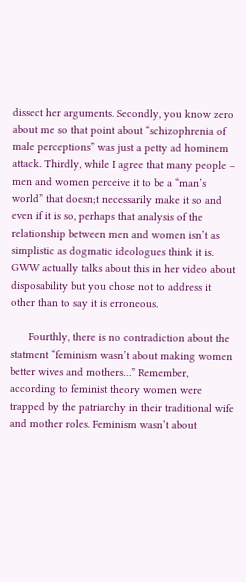dissect her arguments. Secondly, you know zero about me so that point about “schizophrenia of male perceptions” was just a petty ad hominem attack. Thirdly, while I agree that many people – men and women perceive it to be a “man’s world” that doesn;t necessarily make it so and even if it is so, perhaps that analysis of the relationship between men and women isn’t as simplistic as dogmatic ideologues think it is. GWW actually talks about this in her video about disposability but you chose not to address it other than to say it is erroneous.

      Fourthly, there is no contradiction about the statment “feminism wasn’t about making women better wives and mothers…” Remember, according to feminist theory women were trapped by the patriarchy in their traditional wife and mother roles. Feminism wasn’t about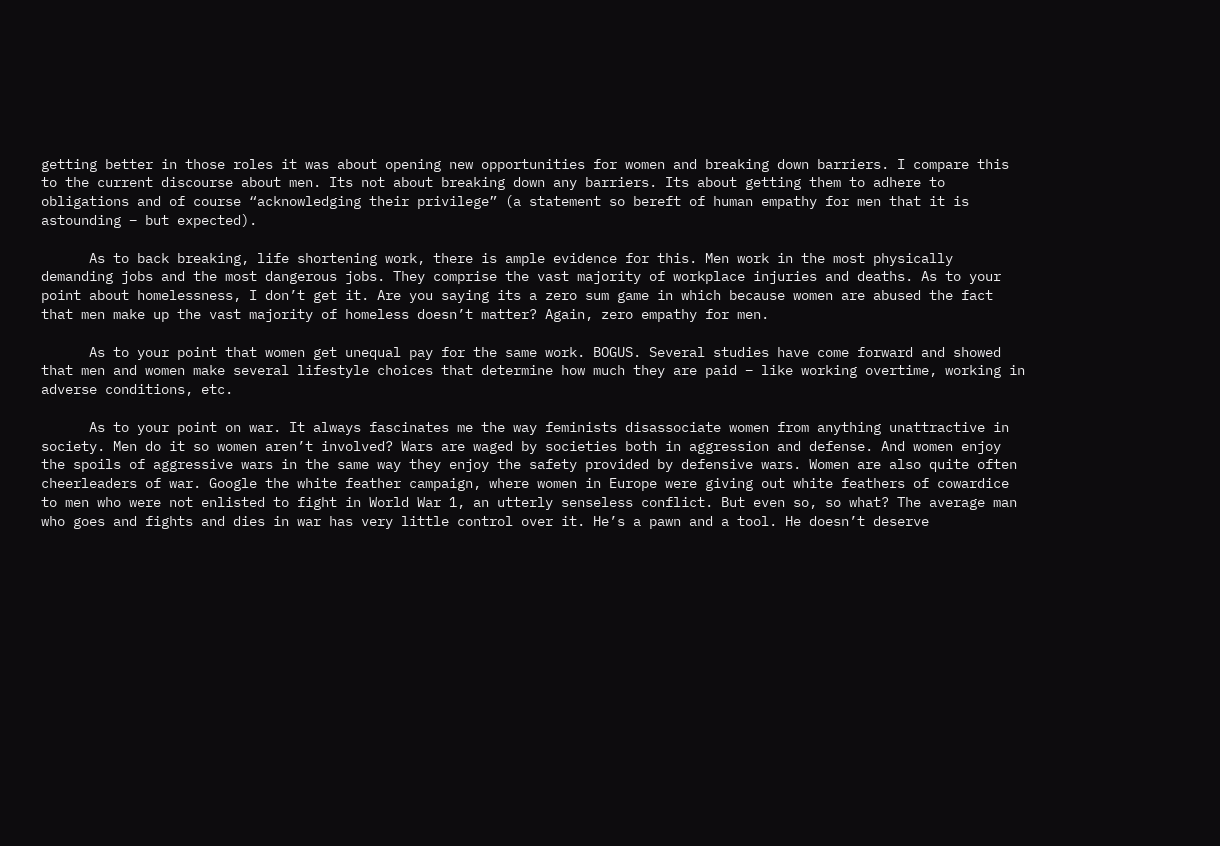getting better in those roles it was about opening new opportunities for women and breaking down barriers. I compare this to the current discourse about men. Its not about breaking down any barriers. Its about getting them to adhere to obligations and of course “acknowledging their privilege” (a statement so bereft of human empathy for men that it is astounding – but expected).

      As to back breaking, life shortening work, there is ample evidence for this. Men work in the most physically demanding jobs and the most dangerous jobs. They comprise the vast majority of workplace injuries and deaths. As to your point about homelessness, I don’t get it. Are you saying its a zero sum game in which because women are abused the fact that men make up the vast majority of homeless doesn’t matter? Again, zero empathy for men.

      As to your point that women get unequal pay for the same work. BOGUS. Several studies have come forward and showed that men and women make several lifestyle choices that determine how much they are paid – like working overtime, working in adverse conditions, etc.

      As to your point on war. It always fascinates me the way feminists disassociate women from anything unattractive in society. Men do it so women aren’t involved? Wars are waged by societies both in aggression and defense. And women enjoy the spoils of aggressive wars in the same way they enjoy the safety provided by defensive wars. Women are also quite often cheerleaders of war. Google the white feather campaign, where women in Europe were giving out white feathers of cowardice to men who were not enlisted to fight in World War 1, an utterly senseless conflict. But even so, so what? The average man who goes and fights and dies in war has very little control over it. He’s a pawn and a tool. He doesn’t deserve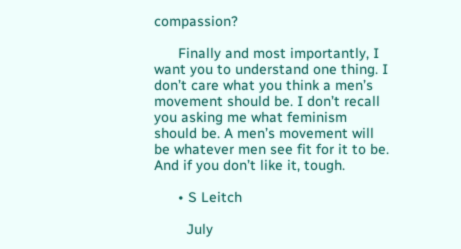compassion?

      Finally and most importantly, I want you to understand one thing. I don’t care what you think a men’s movement should be. I don’t recall you asking me what feminism should be. A men’s movement will be whatever men see fit for it to be. And if you don’t like it, tough.

      • S Leitch

        July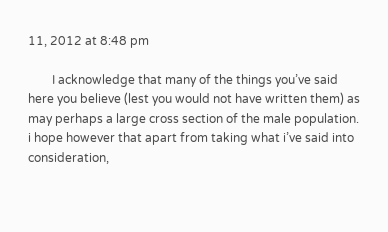11, 2012 at 8:48 pm

        I acknowledge that many of the things you’ve said here you believe (lest you would not have written them) as may perhaps a large cross section of the male population. i hope however that apart from taking what i’ve said into consideration,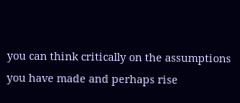you can think critically on the assumptions you have made and perhaps rise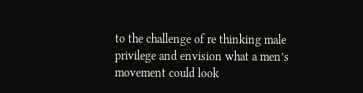to the challenge of re thinking male privilege and envision what a men’s movement could look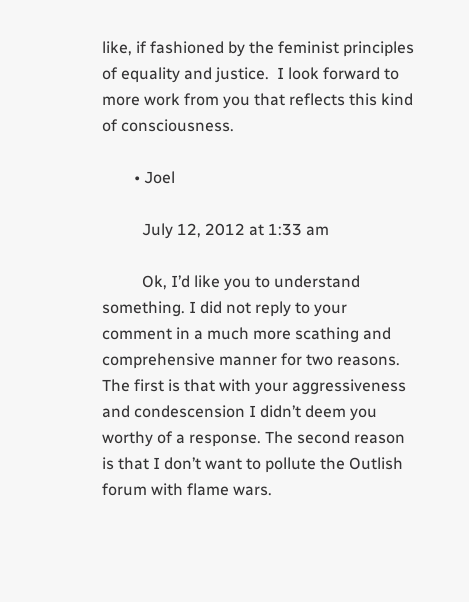like, if fashioned by the feminist principles of equality and justice.  I look forward to more work from you that reflects this kind of consciousness.

        • Joel

          July 12, 2012 at 1:33 am

          Ok, I’d like you to understand something. I did not reply to your comment in a much more scathing and comprehensive manner for two reasons. The first is that with your aggressiveness and condescension I didn’t deem you worthy of a response. The second reason is that I don’t want to pollute the Outlish forum with flame wars.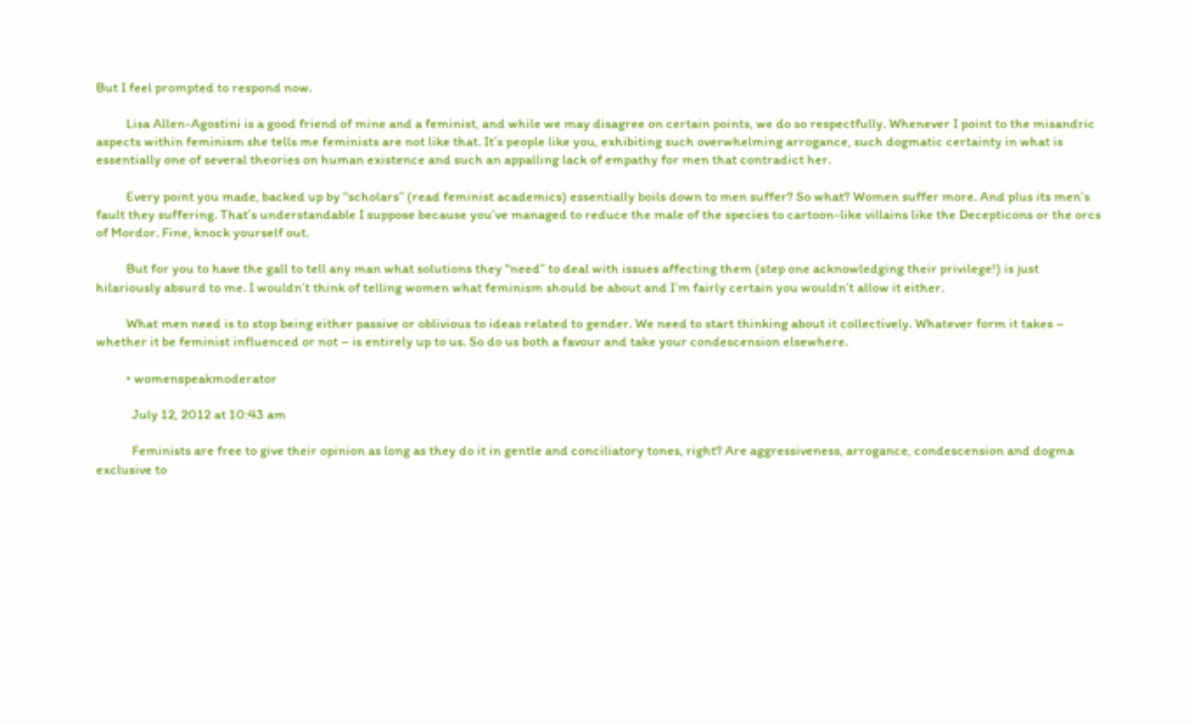But I feel prompted to respond now.

          Lisa Allen-Agostini is a good friend of mine and a feminist, and while we may disagree on certain points, we do so respectfully. Whenever I point to the misandric aspects within feminism she tells me feminists are not like that. It’s people like you, exhibiting such overwhelming arrogance, such dogmatic certainty in what is essentially one of several theories on human existence and such an appalling lack of empathy for men that contradict her.

          Every point you made, backed up by “scholars” (read feminist academics) essentially boils down to men suffer? So what? Women suffer more. And plus its men’s fault they suffering. That’s understandable I suppose because you’ve managed to reduce the male of the species to cartoon-like villains like the Decepticons or the orcs of Mordor. Fine, knock yourself out.

          But for you to have the gall to tell any man what solutions they “need” to deal with issues affecting them (step one acknowledging their privilege!) is just hilariously absurd to me. I wouldn’t think of telling women what feminism should be about and I’m fairly certain you wouldn’t allow it either.

          What men need is to stop being either passive or oblivious to ideas related to gender. We need to start thinking about it collectively. Whatever form it takes – whether it be feminist influenced or not – is entirely up to us. So do us both a favour and take your condescension elsewhere.

          • womenspeakmoderator

            July 12, 2012 at 10:43 am

            Feminists are free to give their opinion as long as they do it in gentle and conciliatory tones, right? Are aggressiveness, arrogance, condescension and dogma exclusive to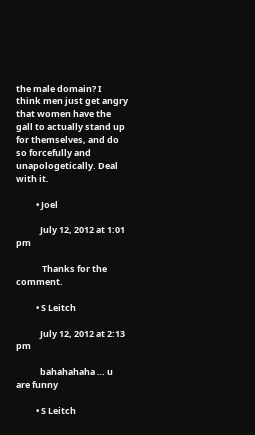the male domain? I think men just get angry that women have the gall to actually stand up for themselves, and do so forcefully and unapologetically. Deal with it.

          • Joel

            July 12, 2012 at 1:01 pm

             Thanks for the comment.

          • S Leitch

            July 12, 2012 at 2:13 pm

            bahahahaha … u are funny

          • S Leitch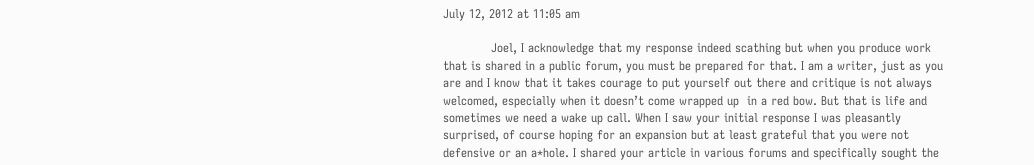July 12, 2012 at 11:05 am

            Joel, I acknowledge that my response indeed scathing but when you produce work that is shared in a public forum, you must be prepared for that. I am a writer, just as you are and I know that it takes courage to put yourself out there and critique is not always welcomed, especially when it doesn’t come wrapped up  in a red bow. But that is life and sometimes we need a wake up call. When I saw your initial response I was pleasantly surprised, of course hoping for an expansion but at least grateful that you were not defensive or an a*hole. I shared your article in various forums and specifically sought the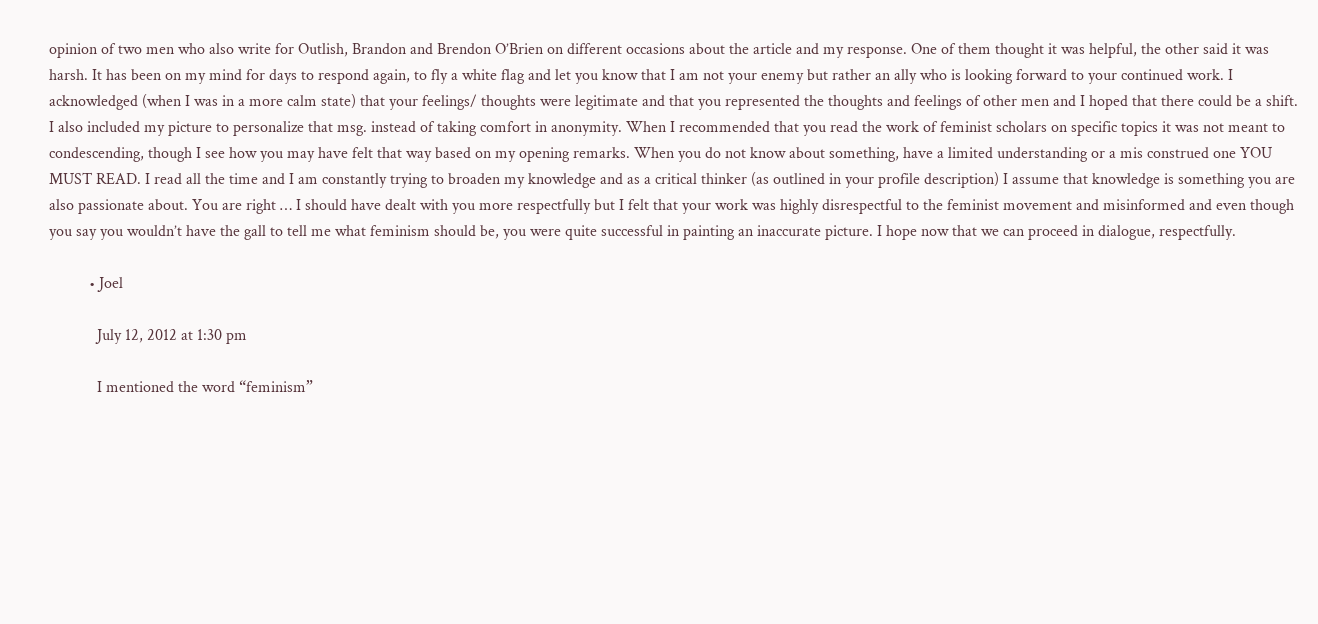opinion of two men who also write for Outlish, Brandon and Brendon O’Brien on different occasions about the article and my response. One of them thought it was helpful, the other said it was harsh. It has been on my mind for days to respond again, to fly a white flag and let you know that I am not your enemy but rather an ally who is looking forward to your continued work. I acknowledged (when I was in a more calm state) that your feelings/ thoughts were legitimate and that you represented the thoughts and feelings of other men and I hoped that there could be a shift. I also included my picture to personalize that msg. instead of taking comfort in anonymity. When I recommended that you read the work of feminist scholars on specific topics it was not meant to condescending, though I see how you may have felt that way based on my opening remarks. When you do not know about something, have a limited understanding or a mis construed one YOU MUST READ. I read all the time and I am constantly trying to broaden my knowledge and as a critical thinker (as outlined in your profile description) I assume that knowledge is something you are also passionate about. You are right … I should have dealt with you more respectfully but I felt that your work was highly disrespectful to the feminist movement and misinformed and even though you say you wouldn’t have the gall to tell me what feminism should be, you were quite successful in painting an inaccurate picture. I hope now that we can proceed in dialogue, respectfully.

          • Joel

            July 12, 2012 at 1:30 pm

            I mentioned the word “feminism”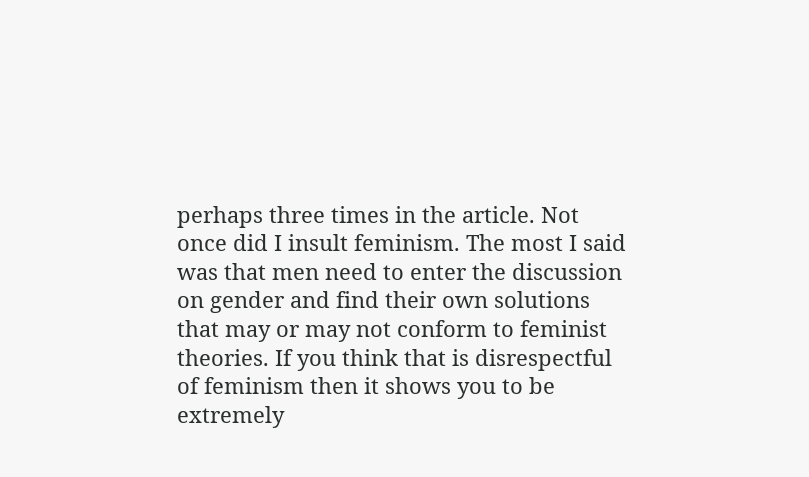perhaps three times in the article. Not once did I insult feminism. The most I said was that men need to enter the discussion on gender and find their own solutions that may or may not conform to feminist theories. If you think that is disrespectful of feminism then it shows you to be extremely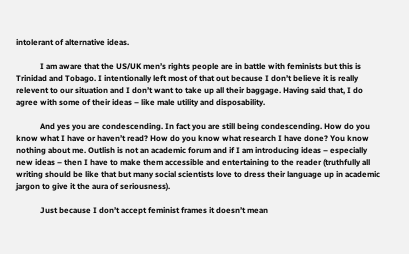intolerant of alternative ideas.

            I am aware that the US/UK men’s rights people are in battle with feminists but this is Trinidad and Tobago. I intentionally left most of that out because I don’t believe it is really relevent to our situation and I don’t want to take up all their baggage. Having said that, I do agree with some of their ideas – like male utility and disposability.

            And yes you are condescending. In fact you are still being condescending. How do you know what I have or haven’t read? How do you know what research I have done? You know nothing about me. Outlish is not an academic forum and if I am introducing ideas – especially new ideas – then I have to make them accessible and entertaining to the reader (truthfully all writing should be like that but many social scientists love to dress their language up in academic jargon to give it the aura of seriousness).

            Just because I don’t accept feminist frames it doesn’t mean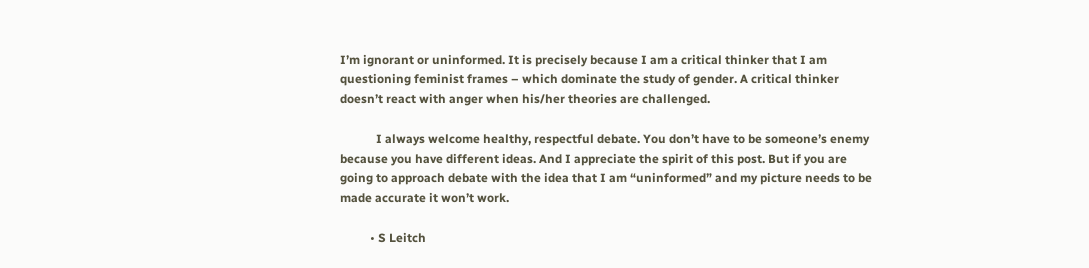I’m ignorant or uninformed. It is precisely because I am a critical thinker that I am questioning feminist frames – which dominate the study of gender. A critical thinker doesn’t react with anger when his/her theories are challenged.

            I always welcome healthy, respectful debate. You don’t have to be someone’s enemy because you have different ideas. And I appreciate the spirit of this post. But if you are going to approach debate with the idea that I am “uninformed” and my picture needs to be made accurate it won’t work.

          • S Leitch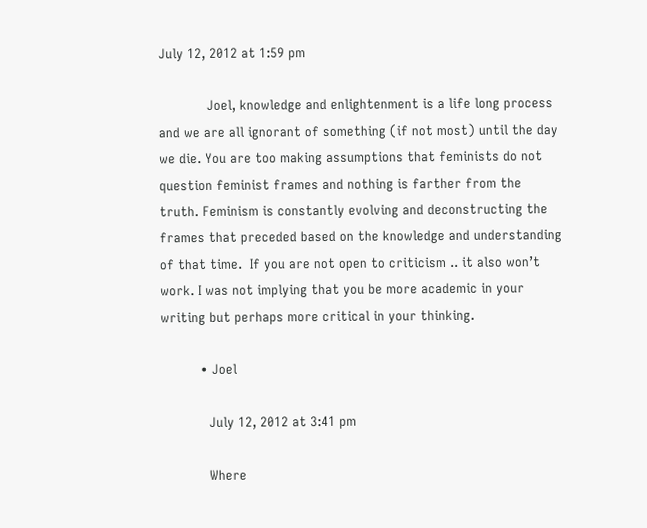July 12, 2012 at 1:59 pm

            Joel, knowledge and enlightenment is a life long process and we are all ignorant of something (if not most) until the day we die. You are too making assumptions that feminists do not question feminist frames and nothing is farther from the truth. Feminism is constantly evolving and deconstructing the frames that preceded based on the knowledge and understanding of that time.  If you are not open to criticism .. it also won’t work. I was not implying that you be more academic in your writing but perhaps more critical in your thinking.

          • Joel

            July 12, 2012 at 3:41 pm

            Where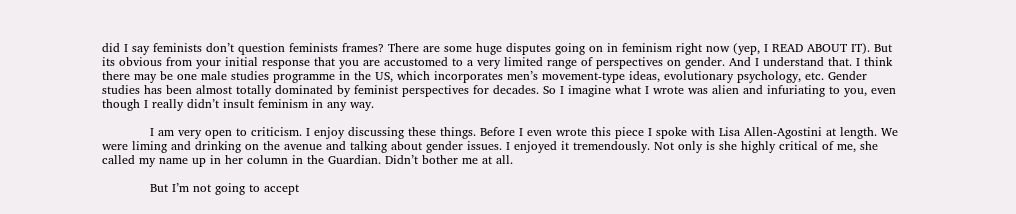did I say feminists don’t question feminists frames? There are some huge disputes going on in feminism right now (yep, I READ ABOUT IT). But its obvious from your initial response that you are accustomed to a very limited range of perspectives on gender. And I understand that. I think there may be one male studies programme in the US, which incorporates men’s movement-type ideas, evolutionary psychology, etc. Gender studies has been almost totally dominated by feminist perspectives for decades. So I imagine what I wrote was alien and infuriating to you, even though I really didn’t insult feminism in any way.

            I am very open to criticism. I enjoy discussing these things. Before I even wrote this piece I spoke with Lisa Allen-Agostini at length. We were liming and drinking on the avenue and talking about gender issues. I enjoyed it tremendously. Not only is she highly critical of me, she called my name up in her column in the Guardian. Didn’t bother me at all.

            But I’m not going to accept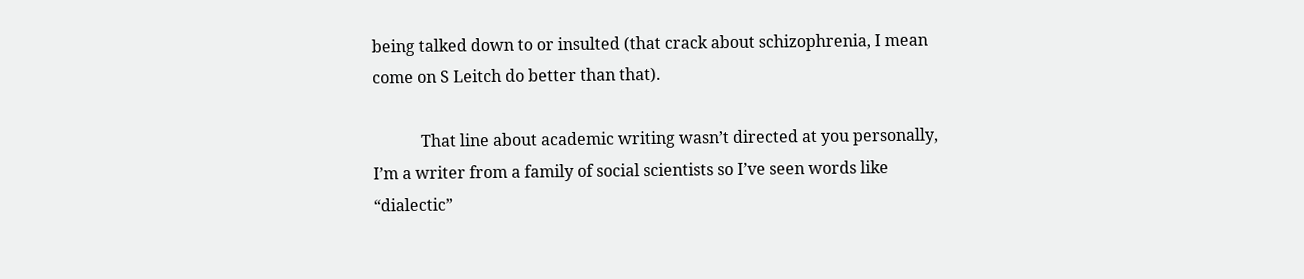being talked down to or insulted (that crack about schizophrenia, I mean come on S Leitch do better than that).

            That line about academic writing wasn’t directed at you personally, I’m a writer from a family of social scientists so I’ve seen words like “dialectic”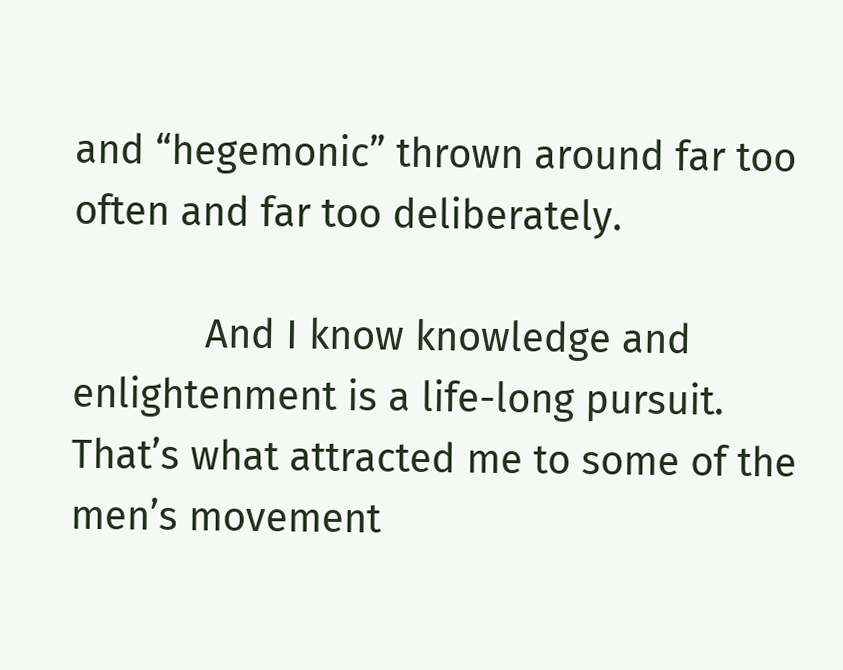and “hegemonic” thrown around far too often and far too deliberately.

            And I know knowledge and enlightenment is a life-long pursuit. That’s what attracted me to some of the men’s movement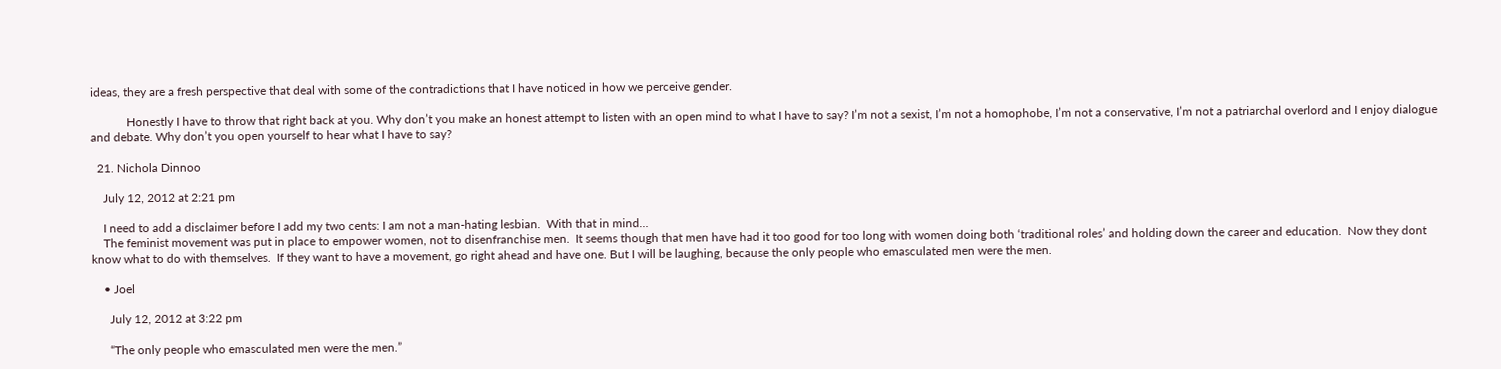ideas, they are a fresh perspective that deal with some of the contradictions that I have noticed in how we perceive gender.

            Honestly I have to throw that right back at you. Why don’t you make an honest attempt to listen with an open mind to what I have to say? I’m not a sexist, I’m not a homophobe, I’m not a conservative, I’m not a patriarchal overlord and I enjoy dialogue and debate. Why don’t you open yourself to hear what I have to say?

  21. Nichola Dinnoo

    July 12, 2012 at 2:21 pm

    I need to add a disclaimer before I add my two cents: I am not a man-hating lesbian.  With that in mind…
    The feminist movement was put in place to empower women, not to disenfranchise men.  It seems though that men have had it too good for too long with women doing both ‘traditional roles’ and holding down the career and education.  Now they dont know what to do with themselves.  If they want to have a movement, go right ahead and have one. But I will be laughing, because the only people who emasculated men were the men.

    • Joel

      July 12, 2012 at 3:22 pm

      “The only people who emasculated men were the men.”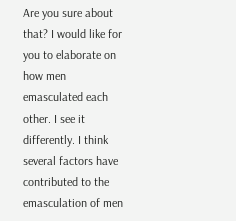Are you sure about that? I would like for you to elaborate on how men emasculated each other. I see it differently. I think several factors have contributed to the emasculation of men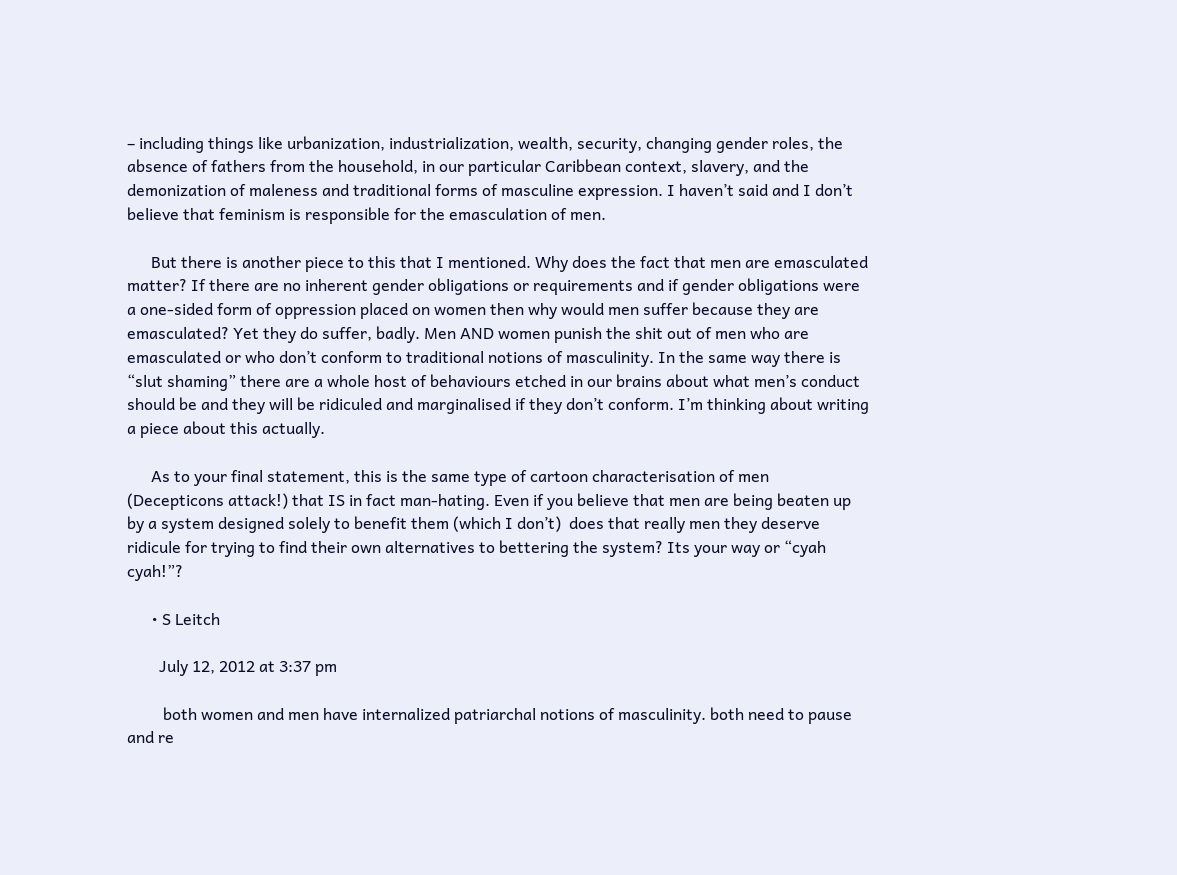– including things like urbanization, industrialization, wealth, security, changing gender roles, the absence of fathers from the household, in our particular Caribbean context, slavery, and the demonization of maleness and traditional forms of masculine expression. I haven’t said and I don’t believe that feminism is responsible for the emasculation of men.

      But there is another piece to this that I mentioned. Why does the fact that men are emasculated matter? If there are no inherent gender obligations or requirements and if gender obligations were a one-sided form of oppression placed on women then why would men suffer because they are emasculated? Yet they do suffer, badly. Men AND women punish the shit out of men who are emasculated or who don’t conform to traditional notions of masculinity. In the same way there is “slut shaming” there are a whole host of behaviours etched in our brains about what men’s conduct should be and they will be ridiculed and marginalised if they don’t conform. I’m thinking about writing a piece about this actually.

      As to your final statement, this is the same type of cartoon characterisation of men (Decepticons attack!) that IS in fact man-hating. Even if you believe that men are being beaten up by a system designed solely to benefit them (which I don’t)  does that really men they deserve ridicule for trying to find their own alternatives to bettering the system? Its your way or “cyah cyah!”?

      • S Leitch

        July 12, 2012 at 3:37 pm

         both women and men have internalized patriarchal notions of masculinity. both need to pause and re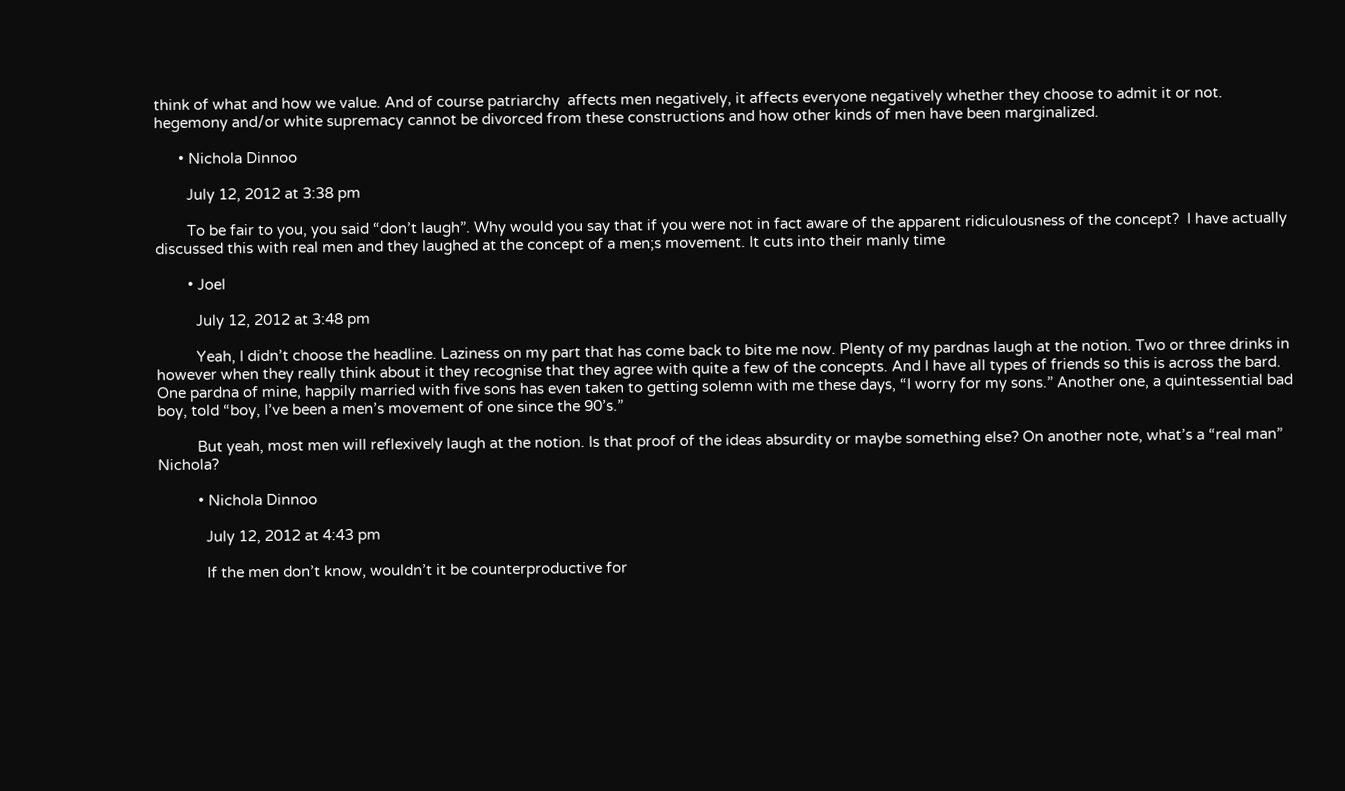think of what and how we value. And of course patriarchy  affects men negatively, it affects everyone negatively whether they choose to admit it or not. hegemony and/or white supremacy cannot be divorced from these constructions and how other kinds of men have been marginalized.

      • Nichola Dinnoo

        July 12, 2012 at 3:38 pm

        To be fair to you, you said “don’t laugh”. Why would you say that if you were not in fact aware of the apparent ridiculousness of the concept?  I have actually discussed this with real men and they laughed at the concept of a men;s movement. It cuts into their manly time

        • Joel

          July 12, 2012 at 3:48 pm

          Yeah, I didn’t choose the headline. Laziness on my part that has come back to bite me now. Plenty of my pardnas laugh at the notion. Two or three drinks in however when they really think about it they recognise that they agree with quite a few of the concepts. And I have all types of friends so this is across the bard. One pardna of mine, happily married with five sons has even taken to getting solemn with me these days, “I worry for my sons.” Another one, a quintessential bad boy, told “boy, I’ve been a men’s movement of one since the 90’s.”

          But yeah, most men will reflexively laugh at the notion. Is that proof of the ideas absurdity or maybe something else? On another note, what’s a “real man” Nichola?

          • Nichola Dinnoo

            July 12, 2012 at 4:43 pm

            If the men don’t know, wouldn’t it be counterproductive for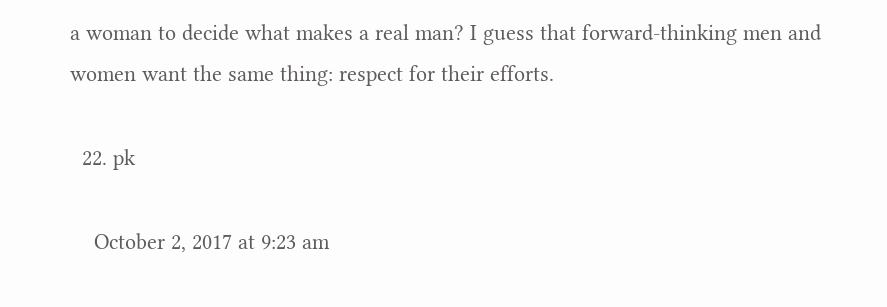a woman to decide what makes a real man? I guess that forward-thinking men and women want the same thing: respect for their efforts.

  22. pk

    October 2, 2017 at 9:23 am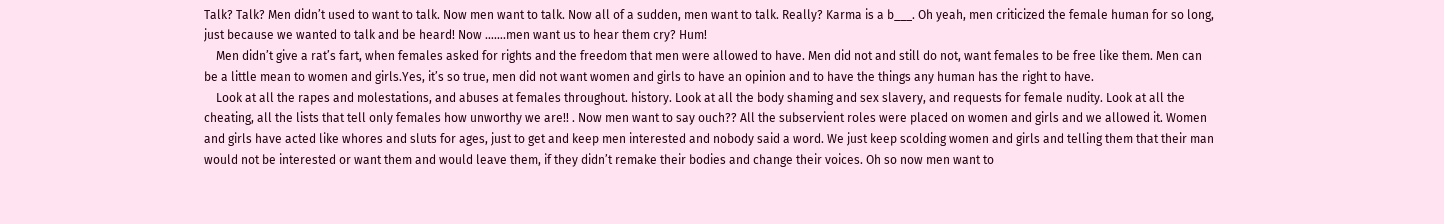Talk? Talk? Men didn’t used to want to talk. Now men want to talk. Now all of a sudden, men want to talk. Really? Karma is a b___. Oh yeah, men criticized the female human for so long, just because we wanted to talk and be heard! Now …….men want us to hear them cry? Hum!
    Men didn’t give a rat’s fart, when females asked for rights and the freedom that men were allowed to have. Men did not and still do not, want females to be free like them. Men can be a little mean to women and girls.Yes, it’s so true, men did not want women and girls to have an opinion and to have the things any human has the right to have.
    Look at all the rapes and molestations, and abuses at females throughout. history. Look at all the body shaming and sex slavery, and requests for female nudity. Look at all the cheating, all the lists that tell only females how unworthy we are!! . Now men want to say ouch?? All the subservient roles were placed on women and girls and we allowed it. Women and girls have acted like whores and sluts for ages, just to get and keep men interested and nobody said a word. We just keep scolding women and girls and telling them that their man would not be interested or want them and would leave them, if they didn’t remake their bodies and change their voices. Oh so now men want to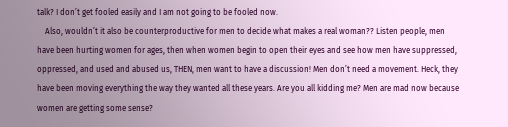talk? I don’t get fooled easily and I am not going to be fooled now.
    Also, wouldn’t it also be counterproductive for men to decide what makes a real woman?? Listen people, men have been hurting women for ages, then when women begin to open their eyes and see how men have suppressed, oppressed, and used and abused us, THEN, men want to have a discussion! Men don’t need a movement. Heck, they have been moving everything the way they wanted all these years. Are you all kidding me? Men are mad now because women are getting some sense?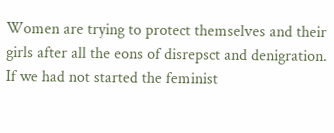Women are trying to protect themselves and their girls after all the eons of disrepsct and denigration. If we had not started the feminist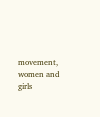movement, women and girls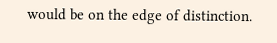would be on the edge of distinction.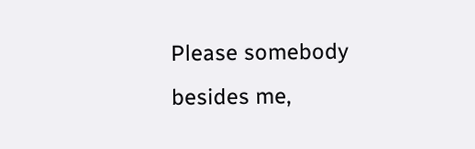Please somebody besides me,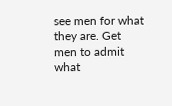see men for what they are. Get men to admit what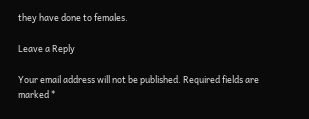they have done to females.

Leave a Reply

Your email address will not be published. Required fields are marked *